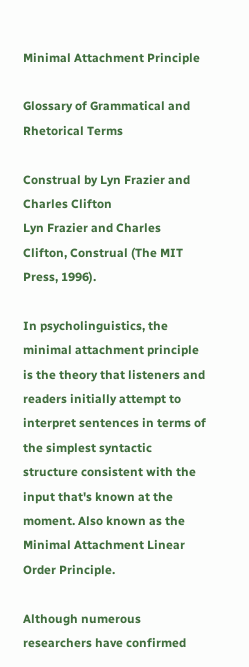Minimal Attachment Principle

Glossary of Grammatical and Rhetorical Terms

Construal by Lyn Frazier and Charles Clifton
Lyn Frazier and Charles Clifton, Construal (The MIT Press, 1996).

In psycholinguistics, the minimal attachment principle is the theory that listeners and readers initially attempt to interpret sentences in terms of the simplest syntactic structure consistent with the input that's known at the moment. Also known as the Minimal Attachment Linear Order Principle.

Although numerous researchers have confirmed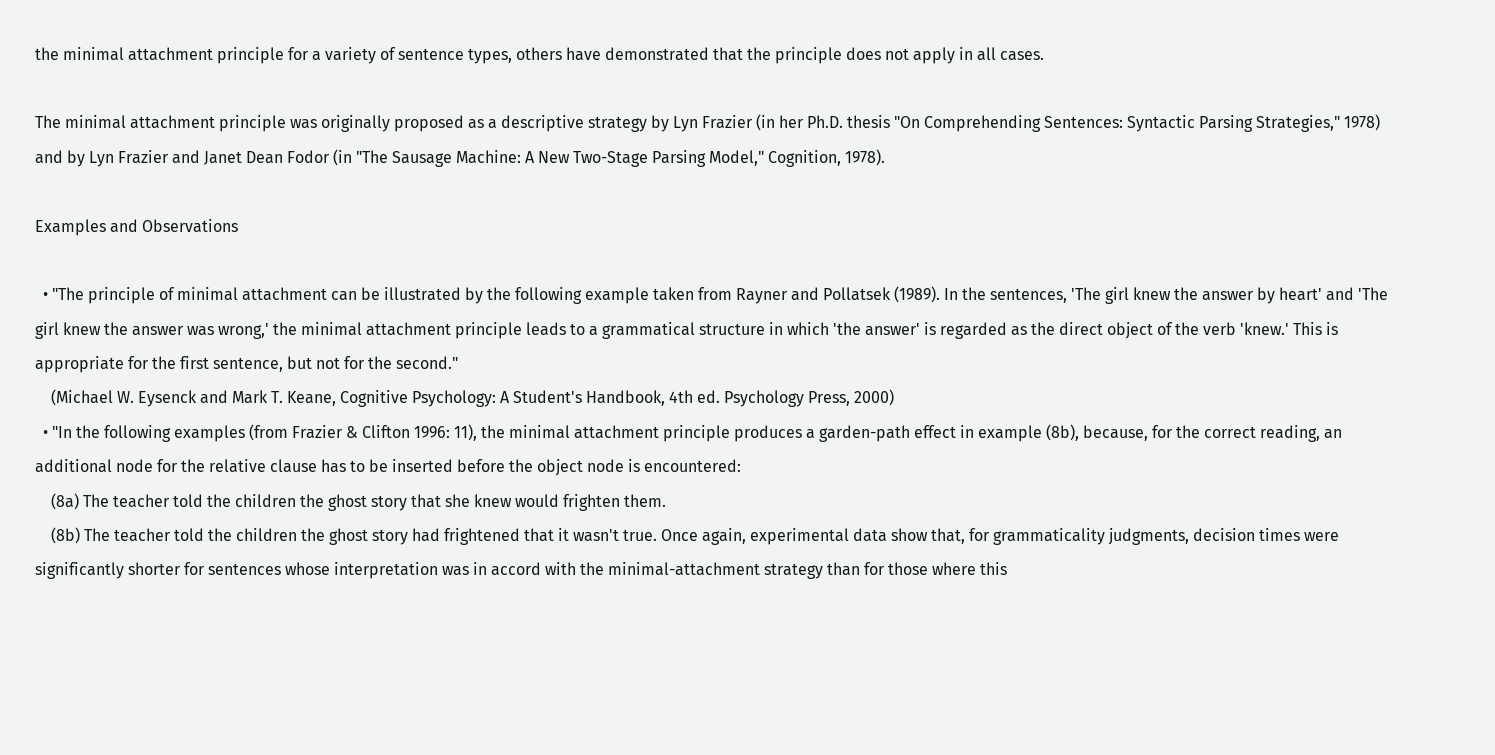the minimal attachment principle for a variety of sentence types, others have demonstrated that the principle does not apply in all cases.

The minimal attachment principle was originally proposed as a descriptive strategy by Lyn Frazier (in her Ph.D. thesis "On Comprehending Sentences: Syntactic Parsing Strategies," 1978) and by Lyn Frazier and Janet Dean Fodor (in "The Sausage Machine: A New Two-Stage Parsing Model," Cognition, 1978).

Examples and Observations

  • "The principle of minimal attachment can be illustrated by the following example taken from Rayner and Pollatsek (1989). In the sentences, 'The girl knew the answer by heart' and 'The girl knew the answer was wrong,' the minimal attachment principle leads to a grammatical structure in which 'the answer' is regarded as the direct object of the verb 'knew.' This is appropriate for the first sentence, but not for the second."
    (Michael W. Eysenck and Mark T. Keane, Cognitive Psychology: A Student's Handbook, 4th ed. Psychology Press, 2000)
  • "In the following examples (from Frazier & Clifton 1996: 11), the minimal attachment principle produces a garden-path effect in example (8b), because, for the correct reading, an additional node for the relative clause has to be inserted before the object node is encountered:
    (8a) The teacher told the children the ghost story that she knew would frighten them.
    (8b) The teacher told the children the ghost story had frightened that it wasn't true. Once again, experimental data show that, for grammaticality judgments, decision times were significantly shorter for sentences whose interpretation was in accord with the minimal-attachment strategy than for those where this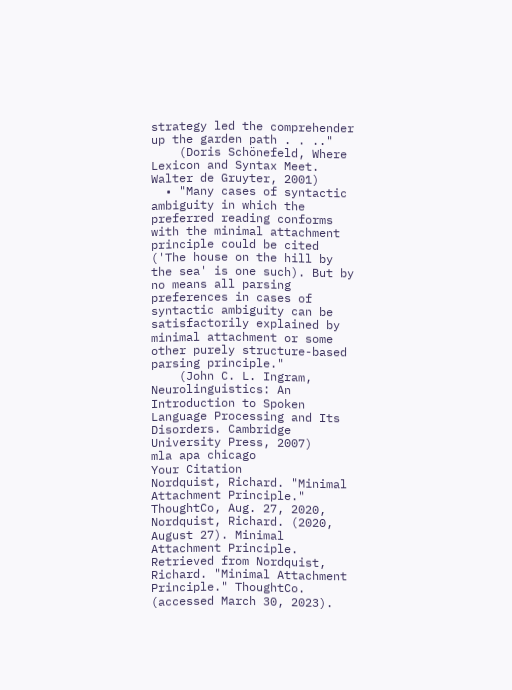strategy led the comprehender up the garden path . . .."
    (Doris Schönefeld, Where Lexicon and Syntax Meet. Walter de Gruyter, 2001)
  • "Many cases of syntactic ambiguity in which the preferred reading conforms with the minimal attachment principle could be cited ('The house on the hill by the sea' is one such). But by no means all parsing preferences in cases of syntactic ambiguity can be satisfactorily explained by minimal attachment or some other purely structure-based parsing principle."
    (John C. L. Ingram, Neurolinguistics: An Introduction to Spoken Language Processing and Its Disorders. Cambridge University Press, 2007)
mla apa chicago
Your Citation
Nordquist, Richard. "Minimal Attachment Principle." ThoughtCo, Aug. 27, 2020, Nordquist, Richard. (2020, August 27). Minimal Attachment Principle. Retrieved from Nordquist, Richard. "Minimal Attachment Principle." ThoughtCo. (accessed March 30, 2023).